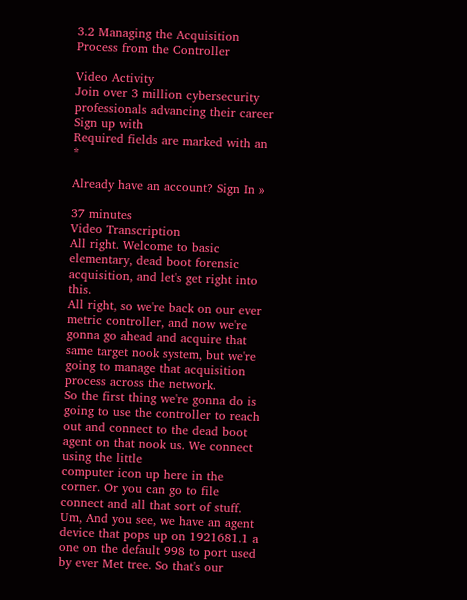3.2 Managing the Acquisition Process from the Controller

Video Activity
Join over 3 million cybersecurity professionals advancing their career
Sign up with
Required fields are marked with an *

Already have an account? Sign In »

37 minutes
Video Transcription
All right. Welcome to basic elementary, dead boot forensic acquisition, and let's get right into this.
All right, so we're back on our ever metric controller, and now we're gonna go ahead and acquire that same target nook system, but we're going to manage that acquisition process across the network.
So the first thing we're gonna do is going to use the controller to reach out and connect to the dead boot agent on that nook us. We connect using the little
computer icon up here in the corner. Or you can go to file connect and all that sort of stuff. Um, And you see, we have an agent device that pops up on 1921681.1 a one on the default 998 to port used by ever Met tree. So that's our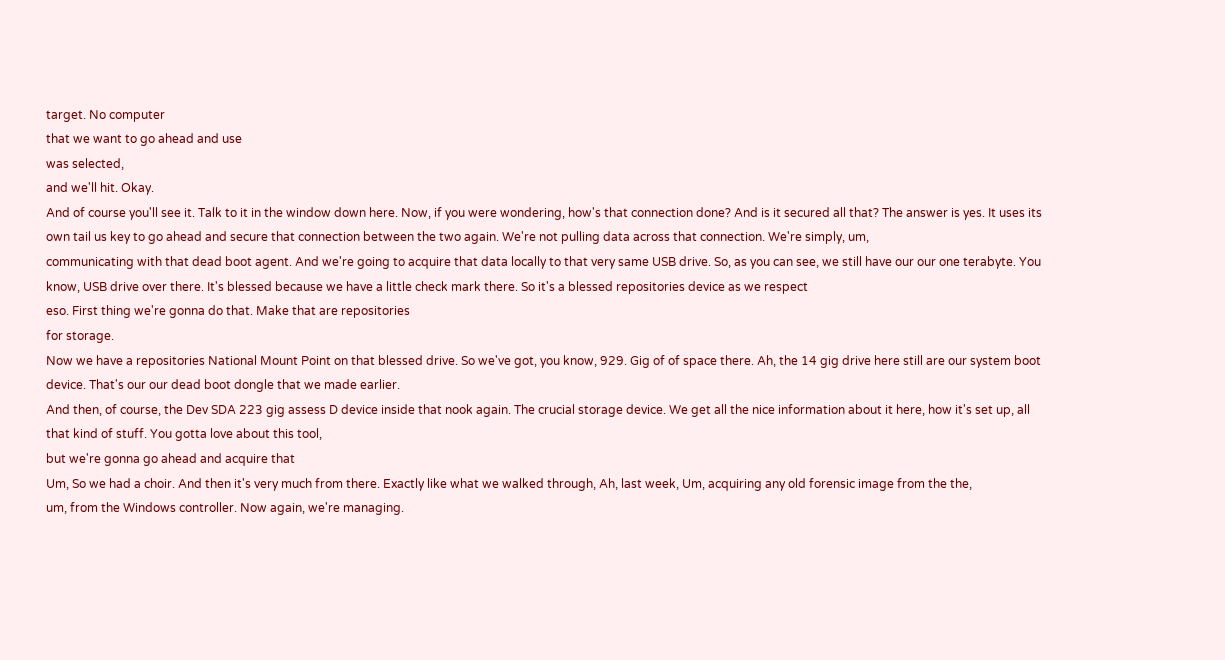target. No computer
that we want to go ahead and use
was selected,
and we'll hit. Okay.
And of course you'll see it. Talk to it in the window down here. Now, if you were wondering, how's that connection done? And is it secured all that? The answer is yes. It uses its own tail us key to go ahead and secure that connection between the two again. We're not pulling data across that connection. We're simply, um,
communicating with that dead boot agent. And we're going to acquire that data locally to that very same USB drive. So, as you can see, we still have our our one terabyte. You know, USB drive over there. It's blessed because we have a little check mark there. So it's a blessed repositories device as we respect
eso. First thing we're gonna do that. Make that are repositories
for storage.
Now we have a repositories National Mount Point on that blessed drive. So we've got, you know, 929. Gig of of space there. Ah, the 14 gig drive here still are our system boot device. That's our our dead boot dongle that we made earlier.
And then, of course, the Dev SDA 223 gig assess D device inside that nook again. The crucial storage device. We get all the nice information about it here, how it's set up, all that kind of stuff. You gotta love about this tool,
but we're gonna go ahead and acquire that
Um, So we had a choir. And then it's very much from there. Exactly like what we walked through, Ah, last week, Um, acquiring any old forensic image from the the,
um, from the Windows controller. Now again, we're managing.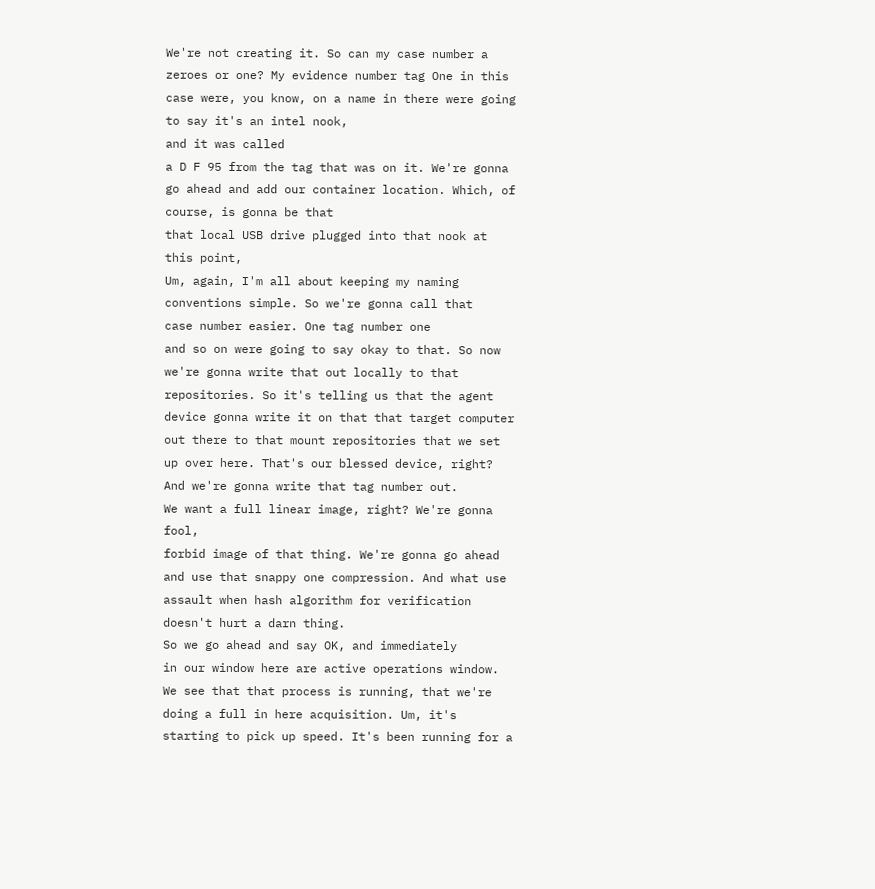We're not creating it. So can my case number a zeroes or one? My evidence number tag One in this case were, you know, on a name in there were going to say it's an intel nook,
and it was called
a D F 95 from the tag that was on it. We're gonna go ahead and add our container location. Which, of course, is gonna be that
that local USB drive plugged into that nook at this point,
Um, again, I'm all about keeping my naming conventions simple. So we're gonna call that
case number easier. One tag number one
and so on were going to say okay to that. So now we're gonna write that out locally to that repositories. So it's telling us that the agent device gonna write it on that that target computer out there to that mount repositories that we set up over here. That's our blessed device, right? And we're gonna write that tag number out.
We want a full linear image, right? We're gonna fool,
forbid image of that thing. We're gonna go ahead and use that snappy one compression. And what use assault when hash algorithm for verification doesn't hurt a darn thing.
So we go ahead and say OK, and immediately
in our window here are active operations window. We see that that process is running, that we're doing a full in here acquisition. Um, it's starting to pick up speed. It's been running for a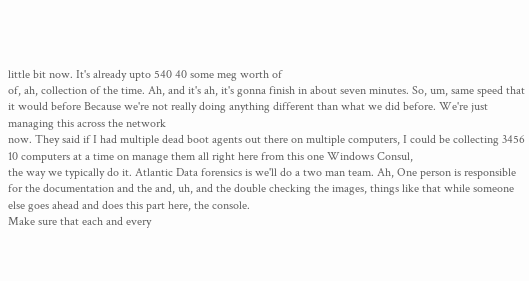little bit now. It's already upto 540 40 some meg worth of
of, ah, collection of the time. Ah, and it's ah, it's gonna finish in about seven minutes. So, um, same speed that it would before Because we're not really doing anything different than what we did before. We're just managing this across the network
now. They said if I had multiple dead boot agents out there on multiple computers, I could be collecting 3456 10 computers at a time on manage them all right here from this one Windows Consul,
the way we typically do it. Atlantic Data forensics is we'll do a two man team. Ah, One person is responsible for the documentation and the and, uh, and the double checking the images, things like that while someone else goes ahead and does this part here, the console.
Make sure that each and every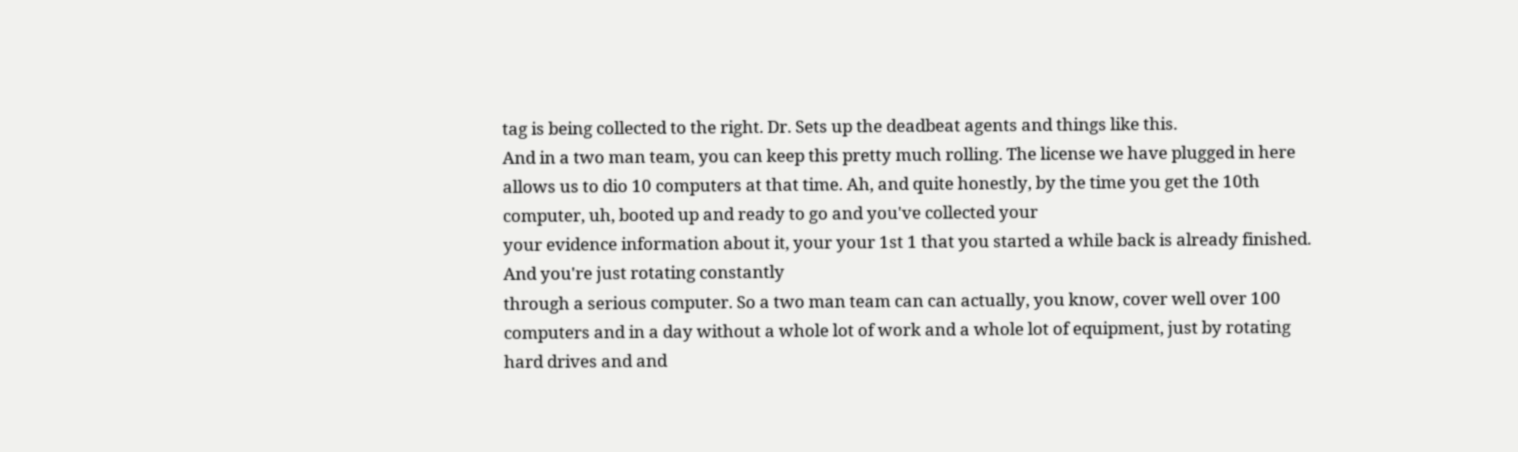tag is being collected to the right. Dr. Sets up the deadbeat agents and things like this.
And in a two man team, you can keep this pretty much rolling. The license we have plugged in here allows us to dio 10 computers at that time. Ah, and quite honestly, by the time you get the 10th computer, uh, booted up and ready to go and you've collected your
your evidence information about it, your your 1st 1 that you started a while back is already finished. And you're just rotating constantly
through a serious computer. So a two man team can can actually, you know, cover well over 100 computers and in a day without a whole lot of work and a whole lot of equipment, just by rotating hard drives and and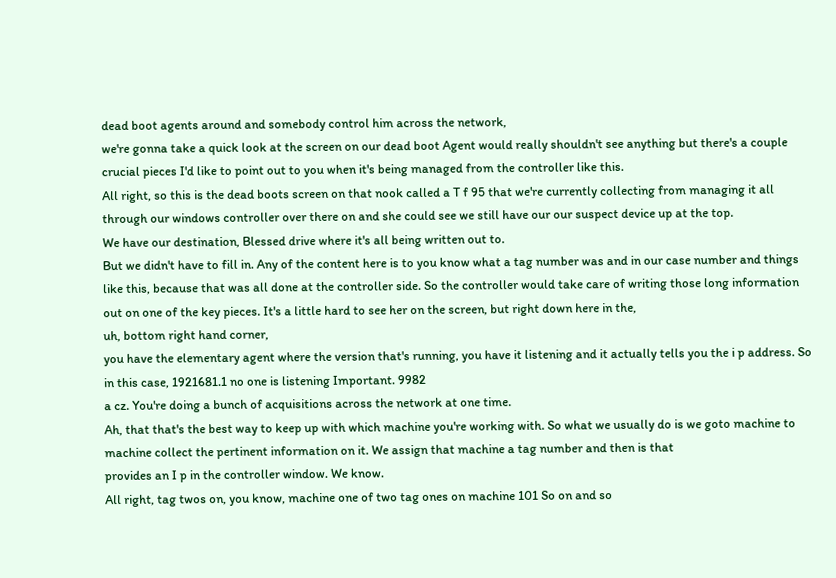dead boot agents around and somebody control him across the network,
we're gonna take a quick look at the screen on our dead boot Agent would really shouldn't see anything but there's a couple crucial pieces I'd like to point out to you when it's being managed from the controller like this.
All right, so this is the dead boots screen on that nook called a T f 95 that we're currently collecting from managing it all through our windows controller over there on and she could see we still have our our suspect device up at the top.
We have our destination, Blessed drive where it's all being written out to.
But we didn't have to fill in. Any of the content here is to you know what a tag number was and in our case number and things like this, because that was all done at the controller side. So the controller would take care of writing those long information out on one of the key pieces. It's a little hard to see her on the screen, but right down here in the,
uh, bottom right hand corner,
you have the elementary agent where the version that's running, you have it listening and it actually tells you the i p address. So in this case, 1921681.1 no one is listening Important. 9982
a cz. You're doing a bunch of acquisitions across the network at one time.
Ah, that that's the best way to keep up with which machine you're working with. So what we usually do is we goto machine to machine collect the pertinent information on it. We assign that machine a tag number and then is that
provides an I p in the controller window. We know.
All right, tag twos on, you know, machine one of two tag ones on machine 101 So on and so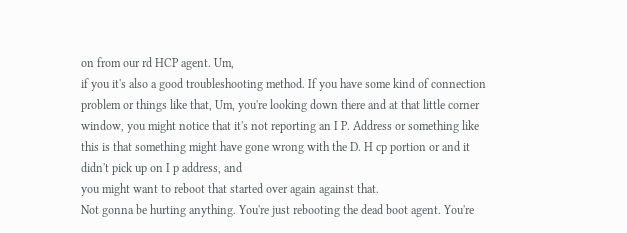on from our rd HCP agent. Um,
if you it's also a good troubleshooting method. If you have some kind of connection problem or things like that, Um, you're looking down there and at that little corner window, you might notice that it's not reporting an I P. Address or something like this is that something might have gone wrong with the D. H cp portion or and it didn't pick up on I p address, and
you might want to reboot that started over again against that.
Not gonna be hurting anything. You're just rebooting the dead boot agent. You're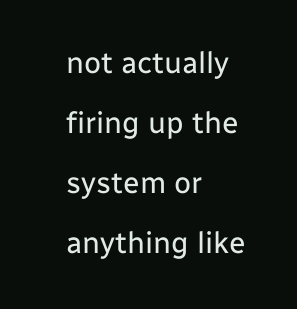not actually firing up the system or anything like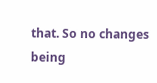that. So no changes being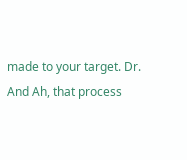made to your target. Dr.
And Ah, that process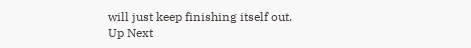will just keep finishing itself out.
Up Next